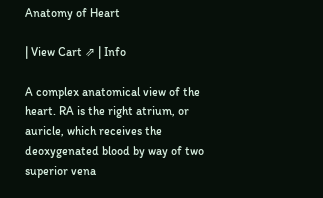Anatomy of Heart

| View Cart ⇗ | Info

A complex anatomical view of the heart. RA is the right atrium, or auricle, which receives the deoxygenated blood by way of two superior vena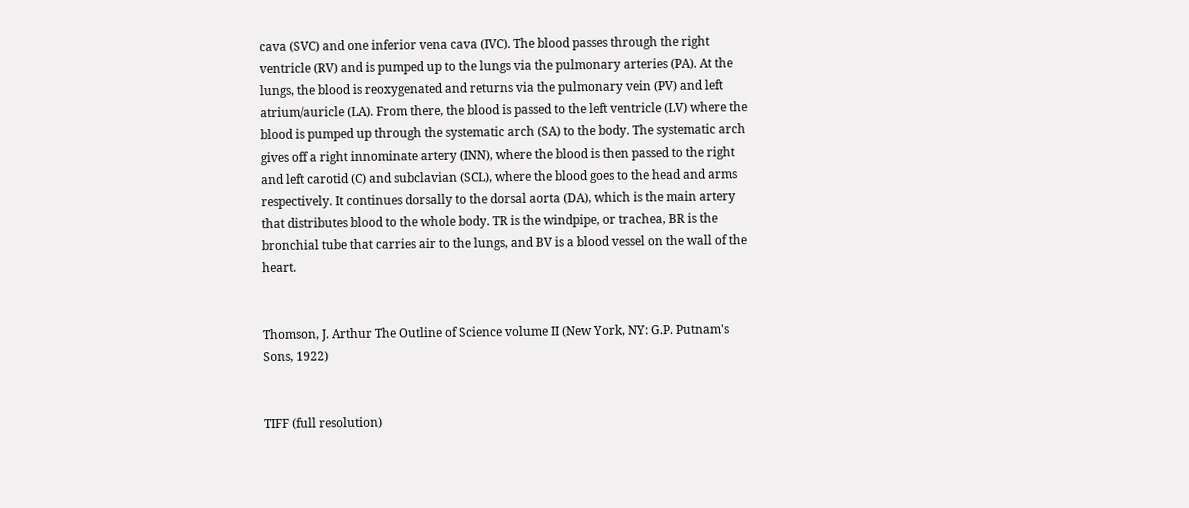cava (SVC) and one inferior vena cava (IVC). The blood passes through the right ventricle (RV) and is pumped up to the lungs via the pulmonary arteries (PA). At the lungs, the blood is reoxygenated and returns via the pulmonary vein (PV) and left atrium/auricle (LA). From there, the blood is passed to the left ventricle (LV) where the blood is pumped up through the systematic arch (SA) to the body. The systematic arch gives off a right innominate artery (INN), where the blood is then passed to the right and left carotid (C) and subclavian (SCL), where the blood goes to the head and arms respectively. It continues dorsally to the dorsal aorta (DA), which is the main artery that distributes blood to the whole body. TR is the windpipe, or trachea, BR is the bronchial tube that carries air to the lungs, and BV is a blood vessel on the wall of the heart.


Thomson, J. Arthur The Outline of Science volume II (New York, NY: G.P. Putnam's Sons, 1922)


TIFF (full resolution)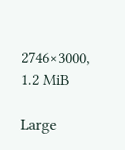2746×3000, 1.2 MiB

Large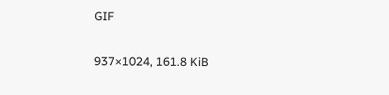GIF

937×1024, 161.8 KiB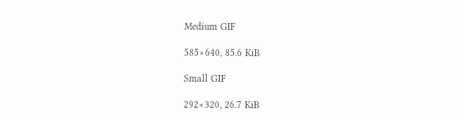Medium GIF

585×640, 85.6 KiB

Small GIF

292×320, 26.7 KiB